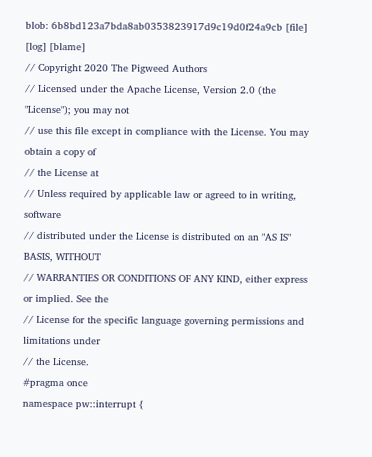blob: 6b8bd123a7bda8ab0353823917d9c19d0f24a9cb [file] [log] [blame]
// Copyright 2020 The Pigweed Authors
// Licensed under the Apache License, Version 2.0 (the "License"); you may not
// use this file except in compliance with the License. You may obtain a copy of
// the License at
// Unless required by applicable law or agreed to in writing, software
// distributed under the License is distributed on an "AS IS" BASIS, WITHOUT
// WARRANTIES OR CONDITIONS OF ANY KIND, either express or implied. See the
// License for the specific language governing permissions and limitations under
// the License.
#pragma once
namespace pw::interrupt {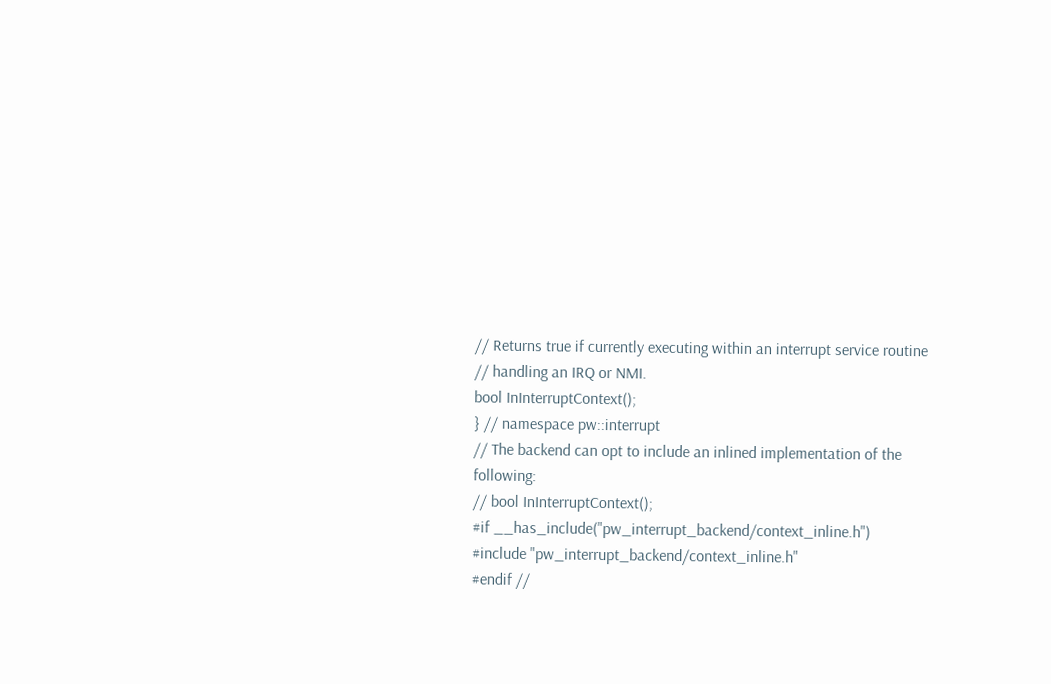// Returns true if currently executing within an interrupt service routine
// handling an IRQ or NMI.
bool InInterruptContext();
} // namespace pw::interrupt
// The backend can opt to include an inlined implementation of the following:
// bool InInterruptContext();
#if __has_include("pw_interrupt_backend/context_inline.h")
#include "pw_interrupt_backend/context_inline.h"
#endif //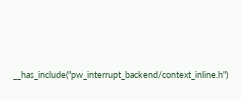__has_include("pw_interrupt_backend/context_inline.h")